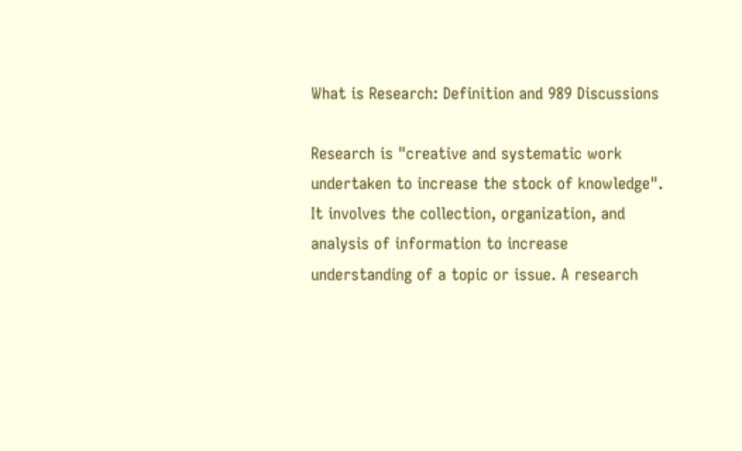What is Research: Definition and 989 Discussions

Research is "creative and systematic work undertaken to increase the stock of knowledge". It involves the collection, organization, and analysis of information to increase understanding of a topic or issue. A research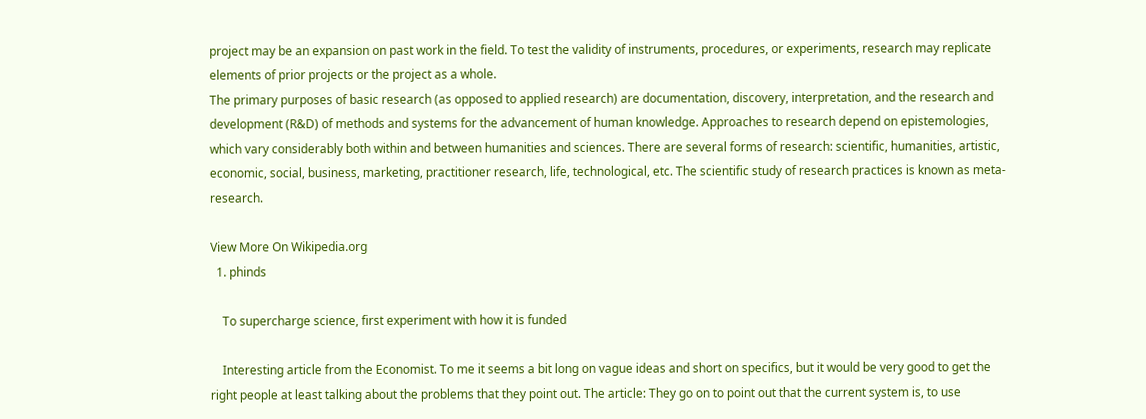project may be an expansion on past work in the field. To test the validity of instruments, procedures, or experiments, research may replicate elements of prior projects or the project as a whole.
The primary purposes of basic research (as opposed to applied research) are documentation, discovery, interpretation, and the research and development (R&D) of methods and systems for the advancement of human knowledge. Approaches to research depend on epistemologies, which vary considerably both within and between humanities and sciences. There are several forms of research: scientific, humanities, artistic, economic, social, business, marketing, practitioner research, life, technological, etc. The scientific study of research practices is known as meta-research.

View More On Wikipedia.org
  1. phinds

    To supercharge science, first experiment with how it is funded

    Interesting article from the Economist. To me it seems a bit long on vague ideas and short on specifics, but it would be very good to get the right people at least talking about the problems that they point out. The article: They go on to point out that the current system is, to use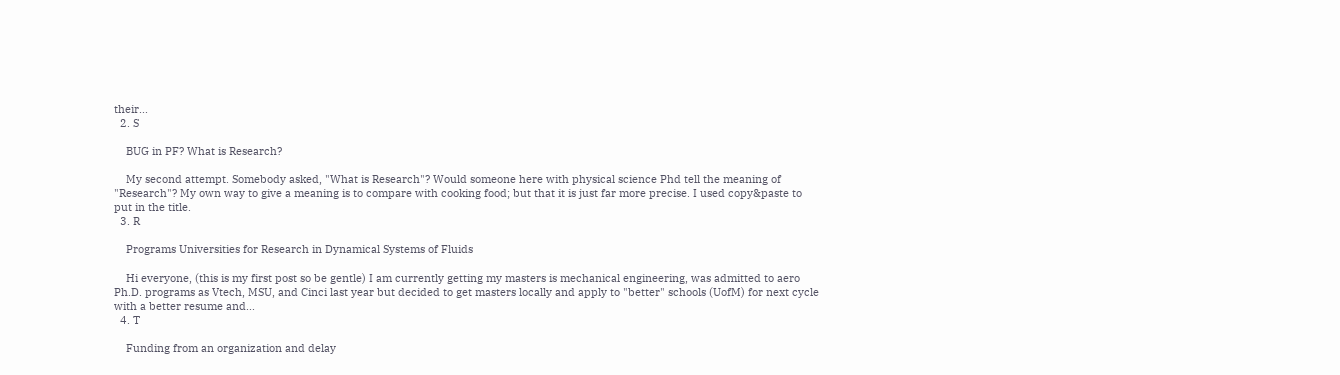their...
  2. S

    BUG in PF? What is Research?

    My second attempt. Somebody asked, "What is Research"? Would someone here with physical science Phd tell the meaning of "Research"? My own way to give a meaning is to compare with cooking food; but that it is just far more precise. I used copy&paste to put in the title.
  3. R

    Programs Universities for Research in Dynamical Systems of Fluids

    Hi everyone, (this is my first post so be gentle) I am currently getting my masters is mechanical engineering, was admitted to aero Ph.D. programs as Vtech, MSU, and Cinci last year but decided to get masters locally and apply to "better" schools (UofM) for next cycle with a better resume and...
  4. T

    Funding from an organization and delay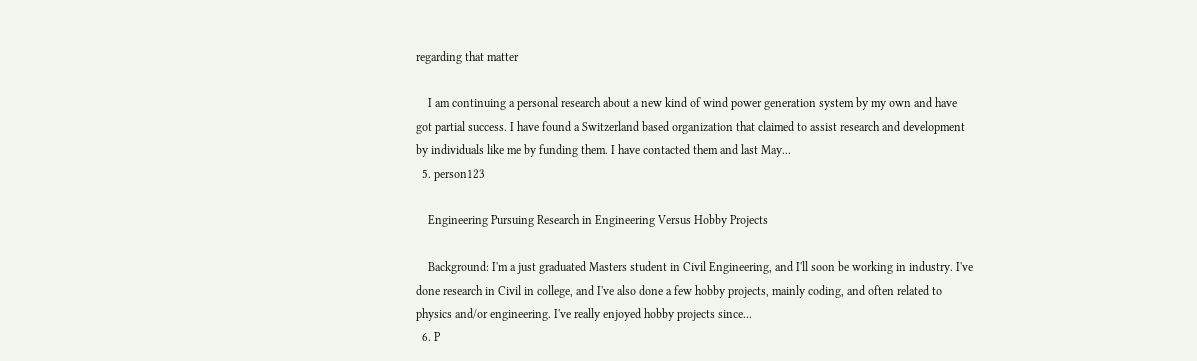regarding that matter

    I am continuing a personal research about a new kind of wind power generation system by my own and have got partial success. I have found a Switzerland based organization that claimed to assist research and development by individuals like me by funding them. I have contacted them and last May...
  5. person123

    Engineering Pursuing Research in Engineering Versus Hobby Projects

    Background: I'm a just graduated Masters student in Civil Engineering, and I'll soon be working in industry. I've done research in Civil in college, and I've also done a few hobby projects, mainly coding, and often related to physics and/or engineering. I've really enjoyed hobby projects since...
  6. P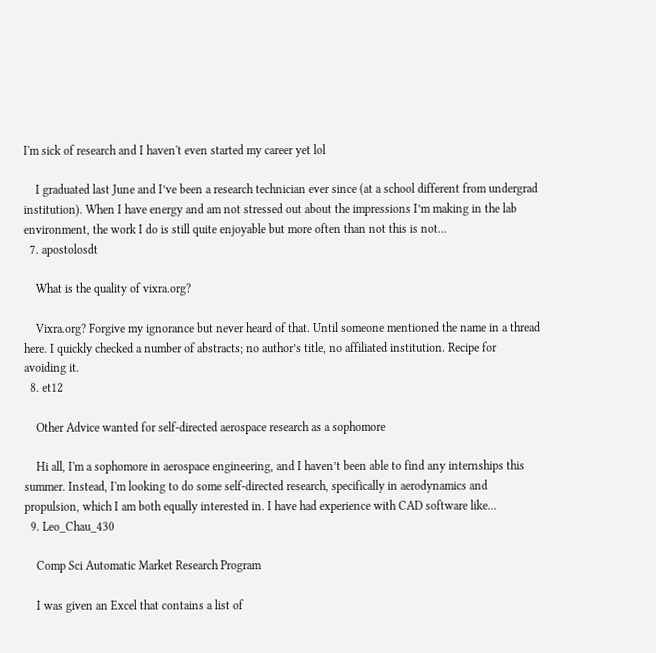I'm sick of research and I haven't even started my career yet lol

    I graduated last June and I’ve been a research technician ever since (at a school different from undergrad institution). When I have energy and am not stressed out about the impressions I’m making in the lab environment, the work I do is still quite enjoyable but more often than not this is not...
  7. apostolosdt

    What is the quality of vixra.org?

    Vixra.org? Forgive my ignorance but never heard of that. Until someone mentioned the name in a thread here. I quickly checked a number of abstracts; no author’s title, no affiliated institution. Recipe for avoiding it.
  8. et12

    Other Advice wanted for self-directed aerospace research as a sophomore

    Hi all, I'm a sophomore in aerospace engineering, and I haven’t been able to find any internships this summer. Instead, I'm looking to do some self-directed research, specifically in aerodynamics and propulsion, which I am both equally interested in. I have had experience with CAD software like...
  9. Leo_Chau_430

    Comp Sci Automatic Market Research Program

    I was given an Excel that contains a list of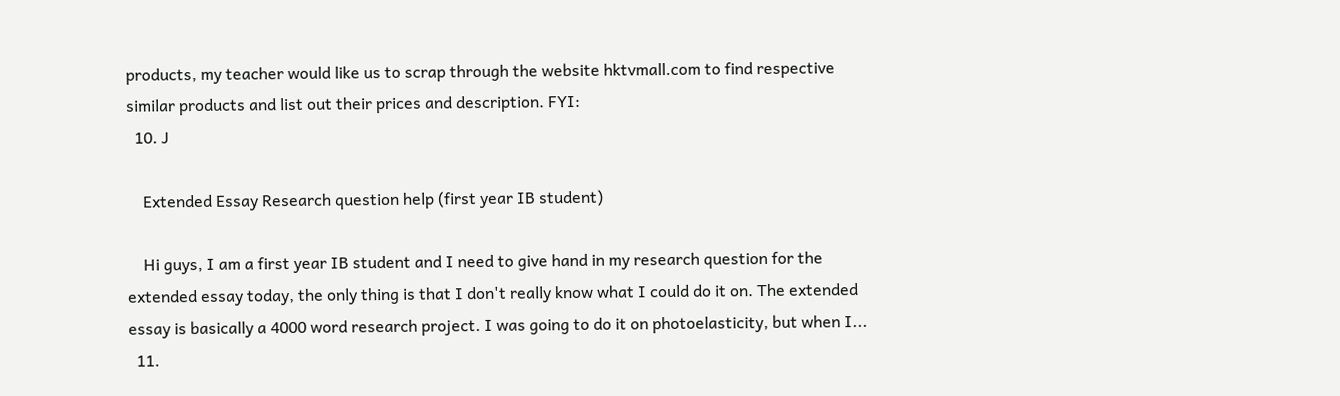products, my teacher would like us to scrap through the website hktvmall.com to find respective similar products and list out their prices and description. FYI:
  10. J

    Extended Essay Research question help (first year IB student)

    Hi guys, I am a first year IB student and I need to give hand in my research question for the extended essay today, the only thing is that I don't really know what I could do it on. The extended essay is basically a 4000 word research project. I was going to do it on photoelasticity, but when I...
  11.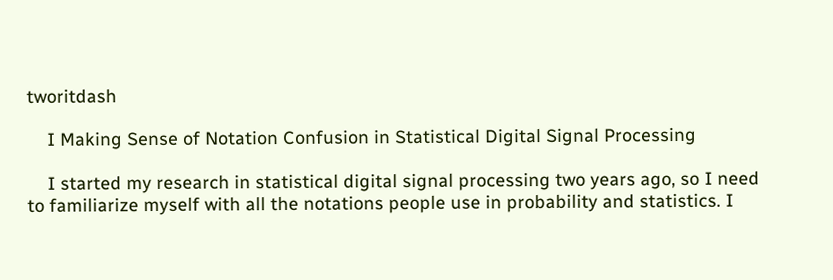tworitdash

    I Making Sense of Notation Confusion in Statistical Digital Signal Processing

    I started my research in statistical digital signal processing two years ago, so I need to familiarize myself with all the notations people use in probability and statistics. I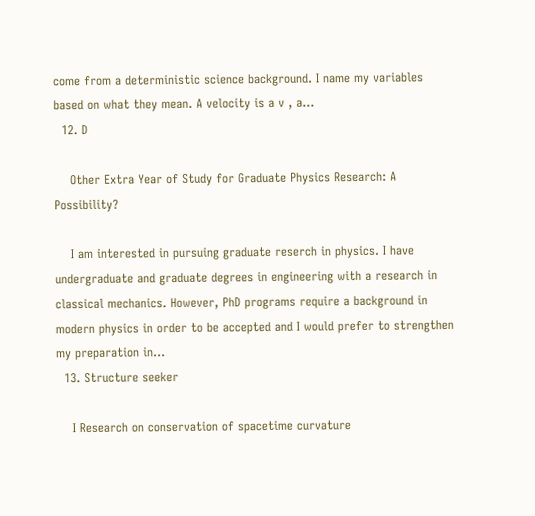come from a deterministic science background. I name my variables based on what they mean. A velocity is a v , a...
  12. D

    Other Extra Year of Study for Graduate Physics Research: A Possibility?

    I am interested in pursuing graduate reserch in physics. I have undergraduate and graduate degrees in engineering with a research in classical mechanics. However, PhD programs require a background in modern physics in order to be accepted and I would prefer to strengthen my preparation in...
  13. Structure seeker

    I Research on conservation of spacetime curvature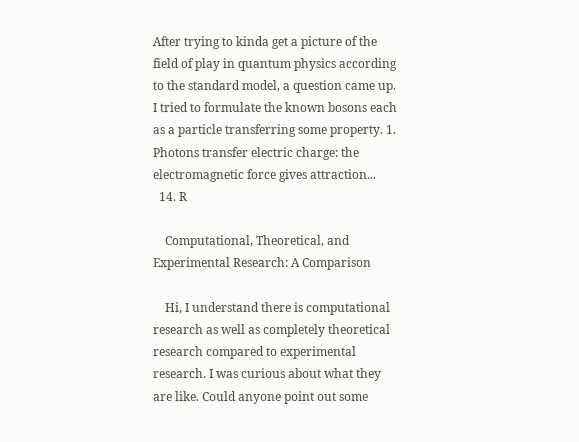After trying to kinda get a picture of the field of play in quantum physics according to the standard model, a question came up. I tried to formulate the known bosons each as a particle transferring some property. 1. Photons transfer electric charge: the electromagnetic force gives attraction...
  14. R

    Computational, Theoretical, and Experimental Research: A Comparison

    Hi, I understand there is computational research as well as completely theoretical research compared to experimental research. I was curious about what they are like. Could anyone point out some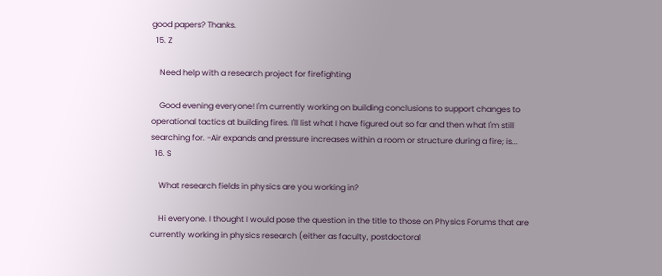good papers? Thanks.
  15. Z

    Need help with a research project for firefighting

    Good evening everyone! I'm currently working on building conclusions to support changes to operational tactics at building fires. I'll list what I have figured out so far and then what I'm still searching for. -Air expands and pressure increases within a room or structure during a fire; is...
  16. S

    What research fields in physics are you working in?

    Hi everyone. I thought I would pose the question in the title to those on Physics Forums that are currently working in physics research (either as faculty, postdoctoral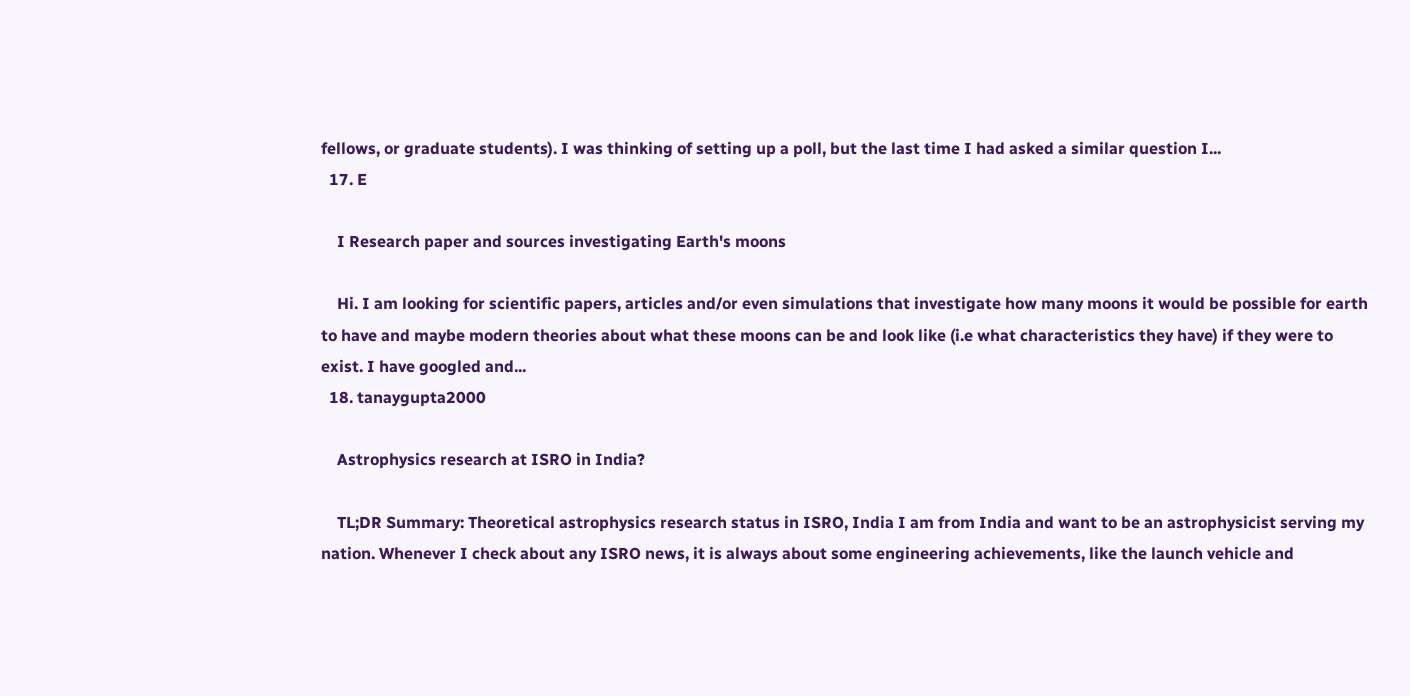fellows, or graduate students). I was thinking of setting up a poll, but the last time I had asked a similar question I...
  17. E

    I Research paper and sources investigating Earth's moons

    Hi. I am looking for scientific papers, articles and/or even simulations that investigate how many moons it would be possible for earth to have and maybe modern theories about what these moons can be and look like (i.e what characteristics they have) if they were to exist. I have googled and...
  18. tanaygupta2000

    Astrophysics research at ISRO in India?

    TL;DR Summary: Theoretical astrophysics research status in ISRO, India I am from India and want to be an astrophysicist serving my nation. Whenever I check about any ISRO news, it is always about some engineering achievements, like the launch vehicle and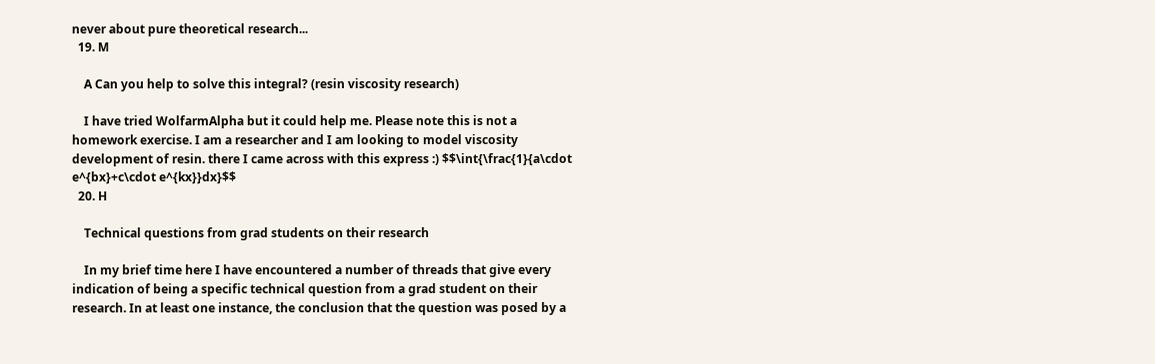never about pure theoretical research...
  19. M

    A Can you help to solve this integral? (resin viscosity research)

    I have tried WolfarmAlpha but it could help me. Please note this is not a homework exercise. I am a researcher and I am looking to model viscosity development of resin. there I came across with this express :) $$\int{\frac{1}{a\cdot e^{bx}+c\cdot e^{kx}}dx}$$
  20. H

    Technical questions from grad students on their research

    In my brief time here I have encountered a number of threads that give every indication of being a specific technical question from a grad student on their research. In at least one instance, the conclusion that the question was posed by a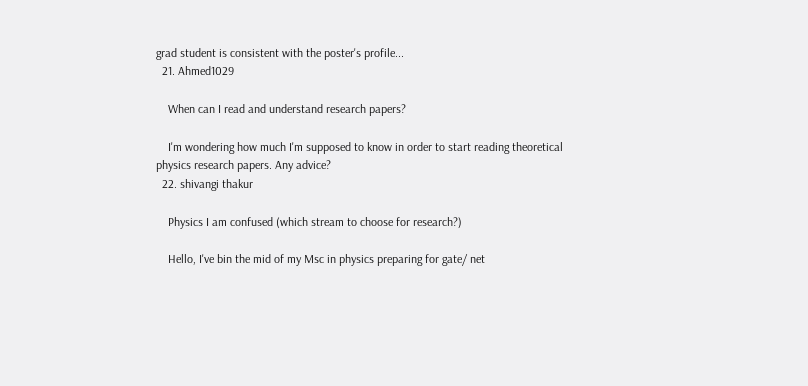grad student is consistent with the poster's profile...
  21. Ahmed1029

    When can I read and understand research papers?

    I'm wondering how much I'm supposed to know in order to start reading theoretical physics research papers. Any advice?
  22. shivangi thakur

    Physics I am confused (which stream to choose for research?)

    Hello, I've bin the mid of my Msc in physics preparing for gate/ net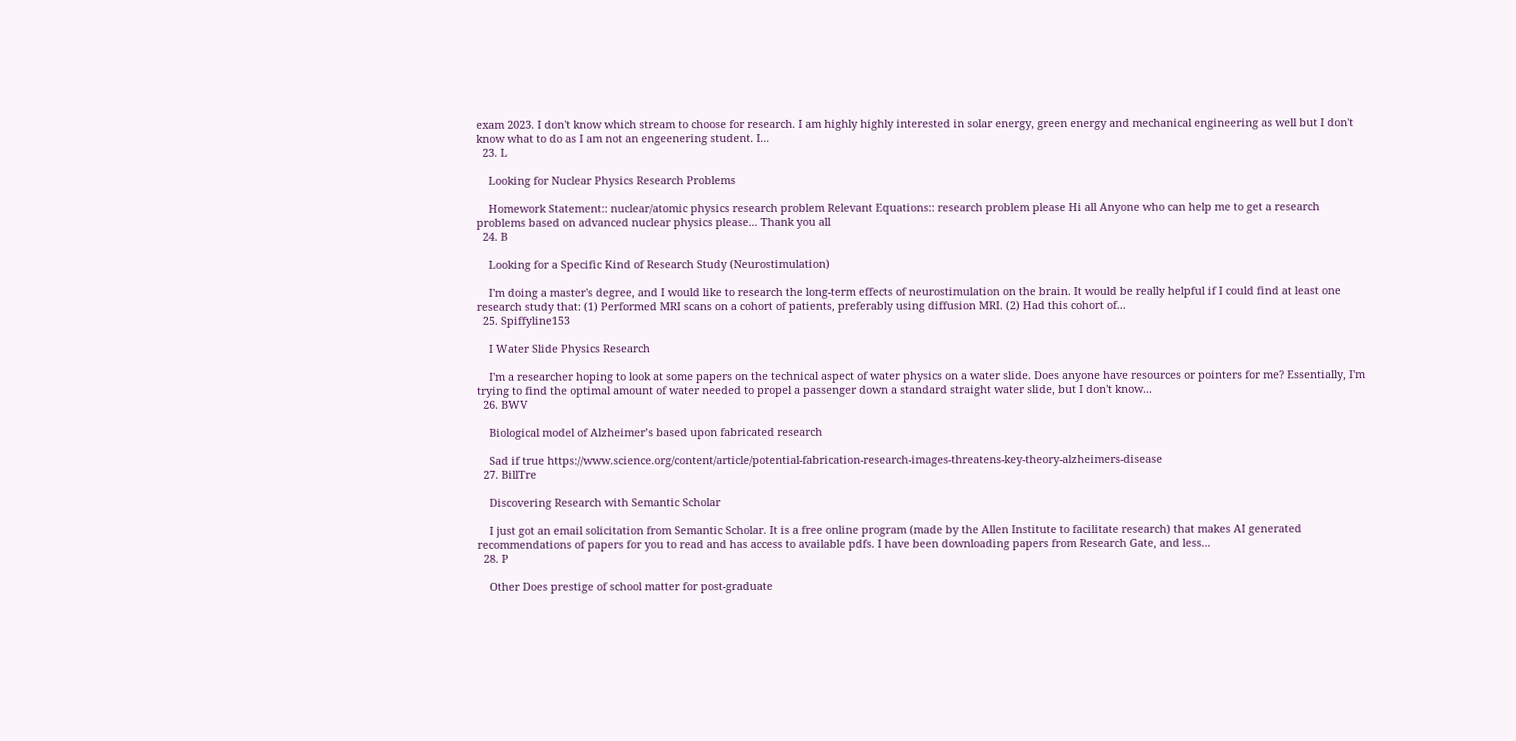exam 2023. I don't know which stream to choose for research. I am highly highly interested in solar energy, green energy and mechanical engineering as well but I don't know what to do as I am not an engeenering student. I...
  23. L

    Looking for Nuclear Physics Research Problems

    Homework Statement:: nuclear/atomic physics research problem Relevant Equations:: research problem please Hi all Anyone who can help me to get a research problems based on advanced nuclear physics please... Thank you all
  24. B

    Looking for a Specific Kind of Research Study (Neurostimulation)

    I'm doing a master's degree, and I would like to research the long-term effects of neurostimulation on the brain. It would be really helpful if I could find at least one research study that: (1) Performed MRI scans on a cohort of patients, preferably using diffusion MRI. (2) Had this cohort of...
  25. Spiffyline153

    I Water Slide Physics Research

    I'm a researcher hoping to look at some papers on the technical aspect of water physics on a water slide. Does anyone have resources or pointers for me? Essentially, I'm trying to find the optimal amount of water needed to propel a passenger down a standard straight water slide, but I don't know...
  26. BWV

    Biological model of Alzheimer’s based upon fabricated research

    Sad if true https://www.science.org/content/article/potential-fabrication-research-images-threatens-key-theory-alzheimers-disease
  27. BillTre

    Discovering Research with Semantic Scholar

    I just got an email solicitation from Semantic Scholar. It is a free online program (made by the Allen Institute to facilitate research) that makes AI generated recommendations of papers for you to read and has access to available pdfs. I have been downloading papers from Research Gate, and less...
  28. P

    Other Does prestige of school matter for post-graduate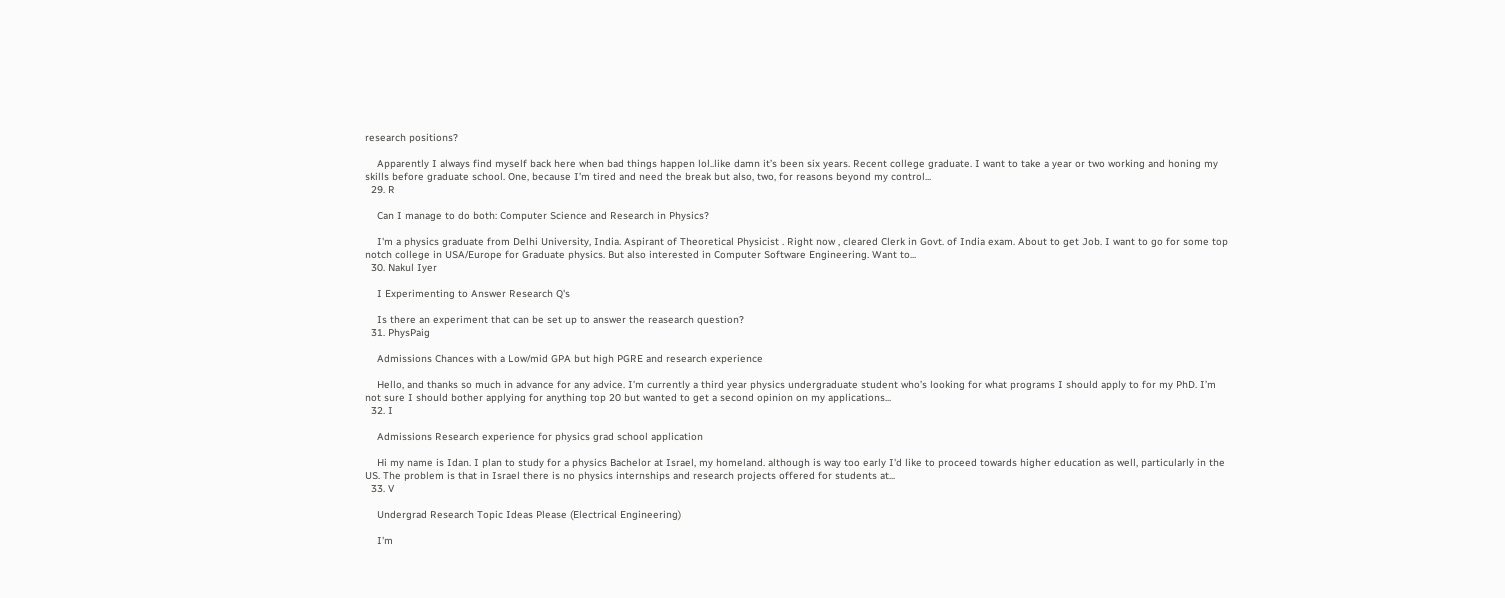research positions?

    Apparently I always find myself back here when bad things happen lol..like damn it’s been six years. Recent college graduate. I want to take a year or two working and honing my skills before graduate school. One, because I’m tired and need the break but also, two, for reasons beyond my control...
  29. R

    Can I manage to do both: Computer Science and Research in Physics?

    I'm a physics graduate from Delhi University, India. Aspirant of Theoretical Physicist . Right now , cleared Clerk in Govt. of India exam. About to get Job. I want to go for some top notch college in USA/Europe for Graduate physics. But also interested in Computer Software Engineering. Want to...
  30. Nakul Iyer

    I Experimenting to Answer Research Q's

    Is there an experiment that can be set up to answer the reasearch question?
  31. PhysPaig

    Admissions Chances with a Low/mid GPA but high PGRE and research experience

    Hello, and thanks so much in advance for any advice. I’m currently a third year physics undergraduate student who’s looking for what programs I should apply to for my PhD. I’m not sure I should bother applying for anything top 20 but wanted to get a second opinion on my applications...
  32. I

    Admissions Research experience for physics grad school application

    Hi my name is Idan. I plan to study for a physics Bachelor at Israel, my homeland. although is way too early I'd like to proceed towards higher education as well, particularly in the US. The problem is that in Israel there is no physics internships and research projects offered for students at...
  33. V

    Undergrad Research Topic Ideas Please (Electrical Engineering)

    I'm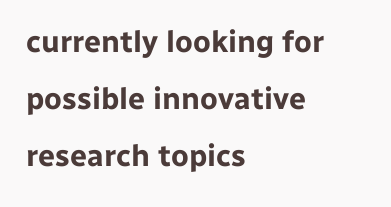currently looking for possible innovative research topics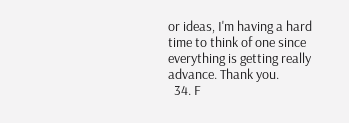or ideas, I'm having a hard time to think of one since everything is getting really advance. Thank you.
  34. F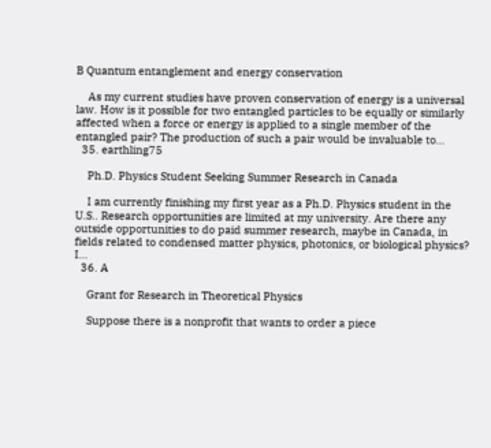B Quantum entanglement and energy conservation

    As my current studies have proven conservation of energy is a universal law. How is it possible for two entangled particles to be equally or similarly affected when a force or energy is applied to a single member of the entangled pair? The production of such a pair would be invaluable to...
  35. earthling75

    Ph.D. Physics Student Seeking Summer Research in Canada

    I am currently finishing my first year as a Ph.D. Physics student in the U.S.. Research opportunities are limited at my university. Are there any outside opportunities to do paid summer research, maybe in Canada, in fields related to condensed matter physics, photonics, or biological physics? I...
  36. A

    Grant for Research in Theoretical Physics

    Suppose there is a nonprofit that wants to order a piece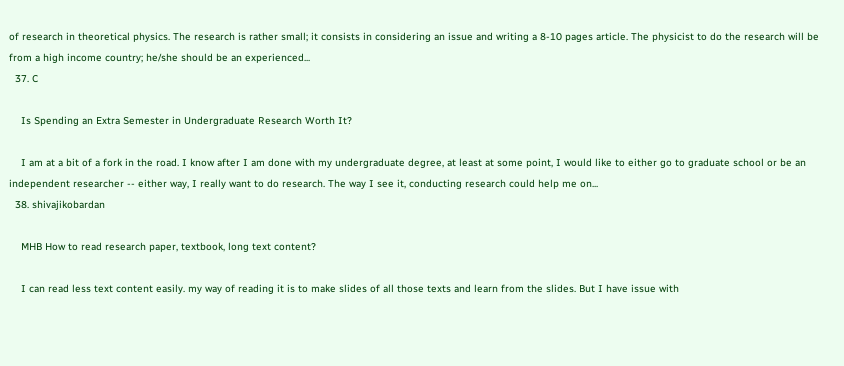of research in theoretical physics. The research is rather small; it consists in considering an issue and writing a 8-10 pages article. The physicist to do the research will be from a high income country; he/she should be an experienced...
  37. C

    Is Spending an Extra Semester in Undergraduate Research Worth It?

    I am at a bit of a fork in the road. I know after I am done with my undergraduate degree, at least at some point, I would like to either go to graduate school or be an independent researcher -- either way, I really want to do research. The way I see it, conducting research could help me on...
  38. shivajikobardan

    MHB How to read research paper, textbook, long text content?

    I can read less text content easily. my way of reading it is to make slides of all those texts and learn from the slides. But I have issue with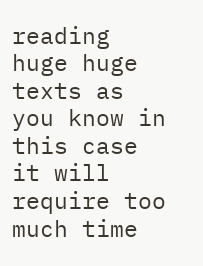reading huge huge texts as you know in this case it will require too much time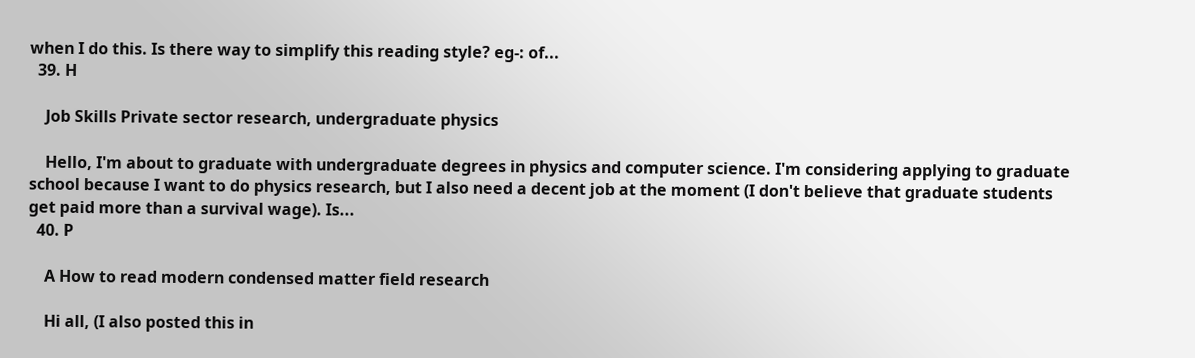when I do this. Is there way to simplify this reading style? eg-: of...
  39. H

    Job Skills Private sector research, undergraduate physics

    Hello, I'm about to graduate with undergraduate degrees in physics and computer science. I'm considering applying to graduate school because I want to do physics research, but I also need a decent job at the moment (I don't believe that graduate students get paid more than a survival wage). Is...
  40. P

    A How to read modern condensed matter field research

    Hi all, (I also posted this in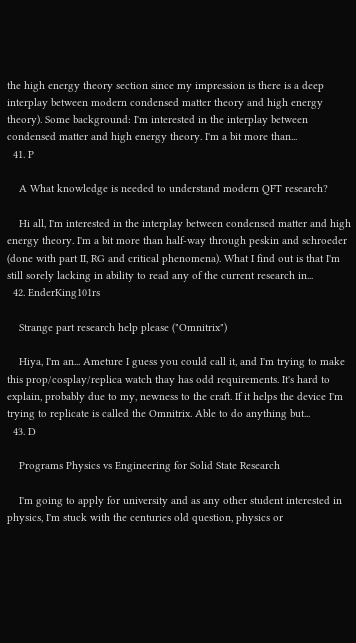the high energy theory section since my impression is there is a deep interplay between modern condensed matter theory and high energy theory). Some background: I'm interested in the interplay between condensed matter and high energy theory. I'm a bit more than...
  41. P

    A What knowledge is needed to understand modern QFT research?

    Hi all, I'm interested in the interplay between condensed matter and high energy theory. I'm a bit more than half-way through peskin and schroeder (done with part II, RG and critical phenomena). What I find out is that I'm still sorely lacking in ability to read any of the current research in...
  42. EnderKing101rs

    Strange part research help please ("Omnitrix")

    Hiya, I'm an... Ameture I guess you could call it, and I'm trying to make this prop/cosplay/replica watch thay has odd requirements. It's hard to explain, probably due to my, newness to the craft. If it helps the device I'm trying to replicate is called the Omnitrix. Able to do anything but...
  43. D

    Programs Physics vs Engineering for Solid State Research

    I'm going to apply for university and as any other student interested in physics, I'm stuck with the centuries old question, physics or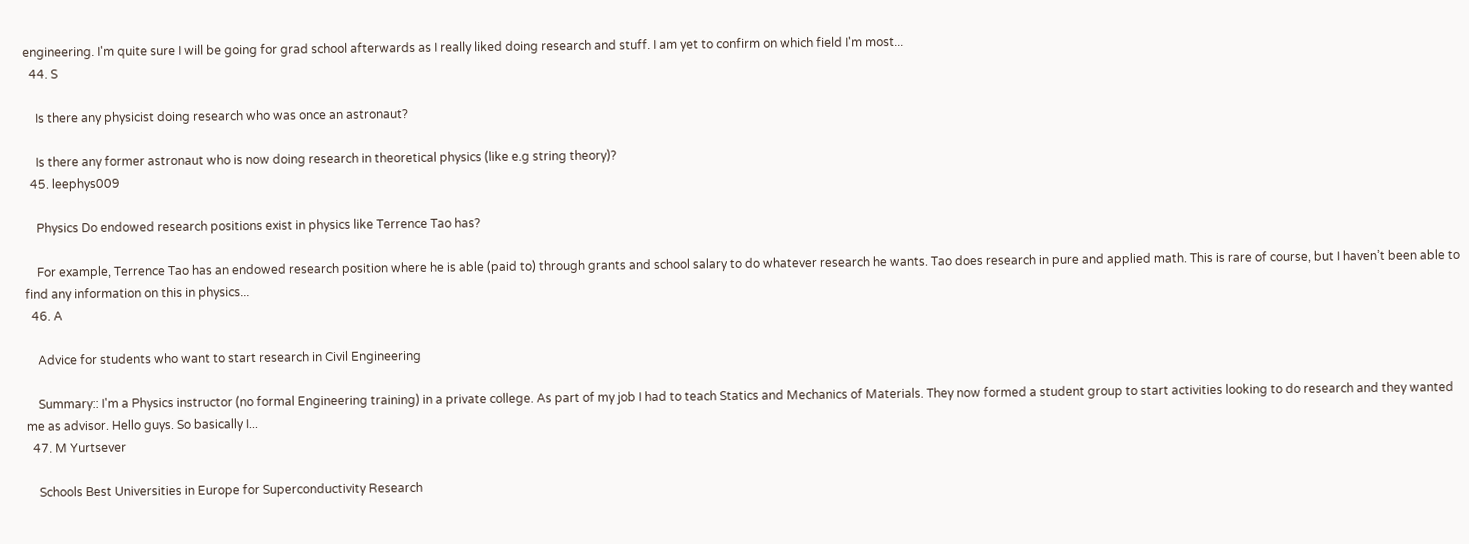engineering. I'm quite sure I will be going for grad school afterwards as I really liked doing research and stuff. I am yet to confirm on which field I'm most...
  44. S

    Is there any physicist doing research who was once an astronaut?

    Is there any former astronaut who is now doing research in theoretical physics (like e.g string theory)?
  45. leephys009

    Physics Do endowed research positions exist in physics like Terrence Tao has?

    For example, Terrence Tao has an endowed research position where he is able (paid to) through grants and school salary to do whatever research he wants. Tao does research in pure and applied math. This is rare of course, but I haven’t been able to find any information on this in physics...
  46. A

    Advice for students who want to start research in Civil Engineering

    Summary:: I'm a Physics instructor (no formal Engineering training) in a private college. As part of my job I had to teach Statics and Mechanics of Materials. They now formed a student group to start activities looking to do research and they wanted me as advisor. Hello guys. So basically I...
  47. M Yurtsever

    Schools Best Universities in Europe for Superconductivity Research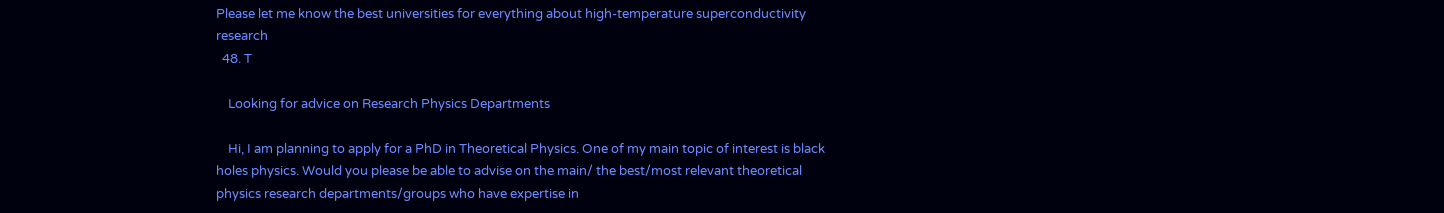Please let me know the best universities for everything about high-temperature superconductivity research
  48. T

    Looking for advice on Research Physics Departments

    Hi, I am planning to apply for a PhD in Theoretical Physics. One of my main topic of interest is black holes physics. Would you please be able to advise on the main/ the best/most relevant theoretical physics research departments/groups who have expertise in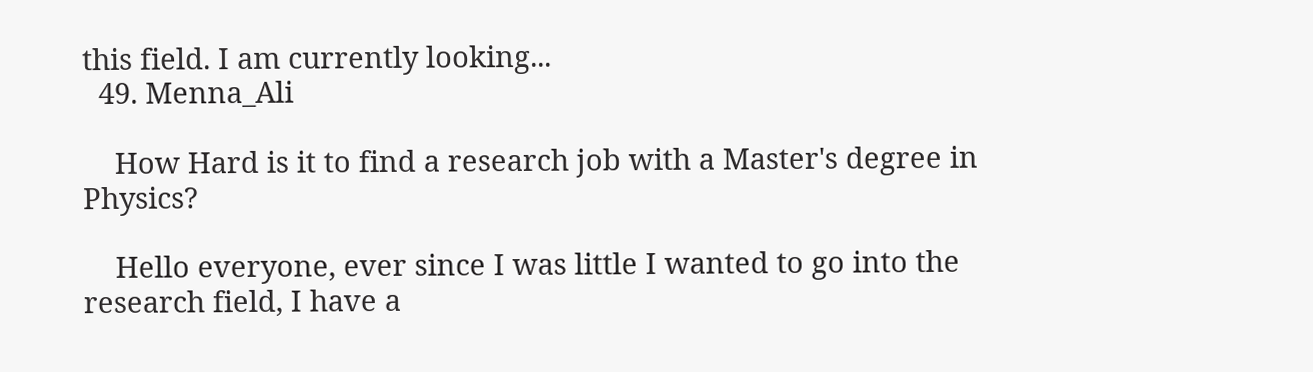this field. I am currently looking...
  49. Menna_Ali

    How Hard is it to find a research job with a Master's degree in Physics?

    Hello everyone, ever since I was little I wanted to go into the research field, I have a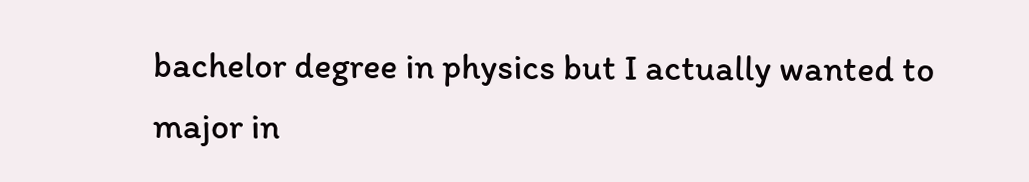bachelor degree in physics but I actually wanted to major in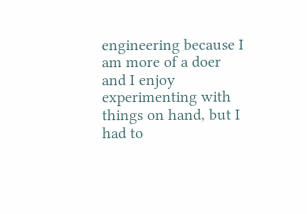engineering because I am more of a doer and I enjoy experimenting with things on hand, but I had to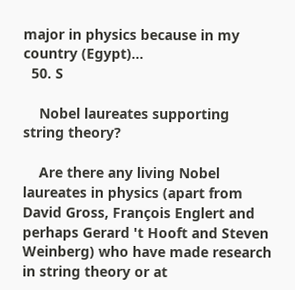major in physics because in my country (Egypt)...
  50. S

    Nobel laureates supporting string theory?

    Are there any living Nobel laureates in physics (apart from David Gross, François Englert and perhaps Gerard 't Hooft and Steven Weinberg) who have made research in string theory or at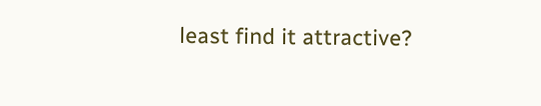least find it attractive?